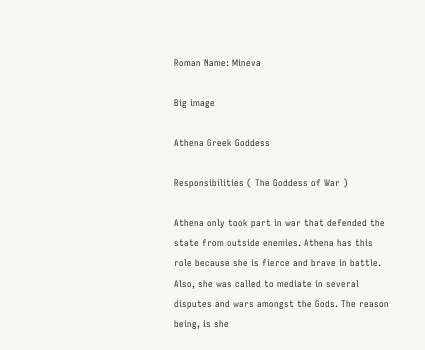Roman Name: Mineva

Big image

Athena Greek Goddess

Responsibilities ( The Goddess of War )

Athena only took part in war that defended the state from outside enemies. Athena has this role because she is fierce and brave in battle. Also, she was called to mediate in several disputes and wars amongst the Gods. The reason being, is she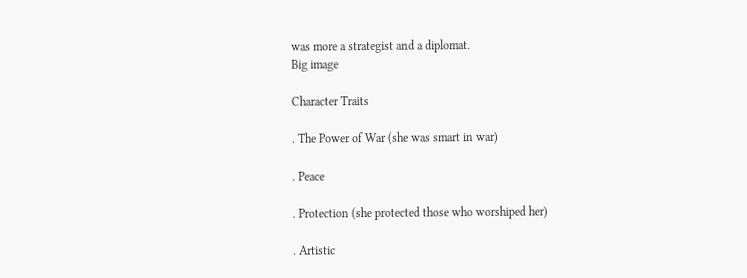was more a strategist and a diplomat.
Big image

Character Traits

. The Power of War (she was smart in war)

. Peace

. Protection (she protected those who worshiped her)

. Artistic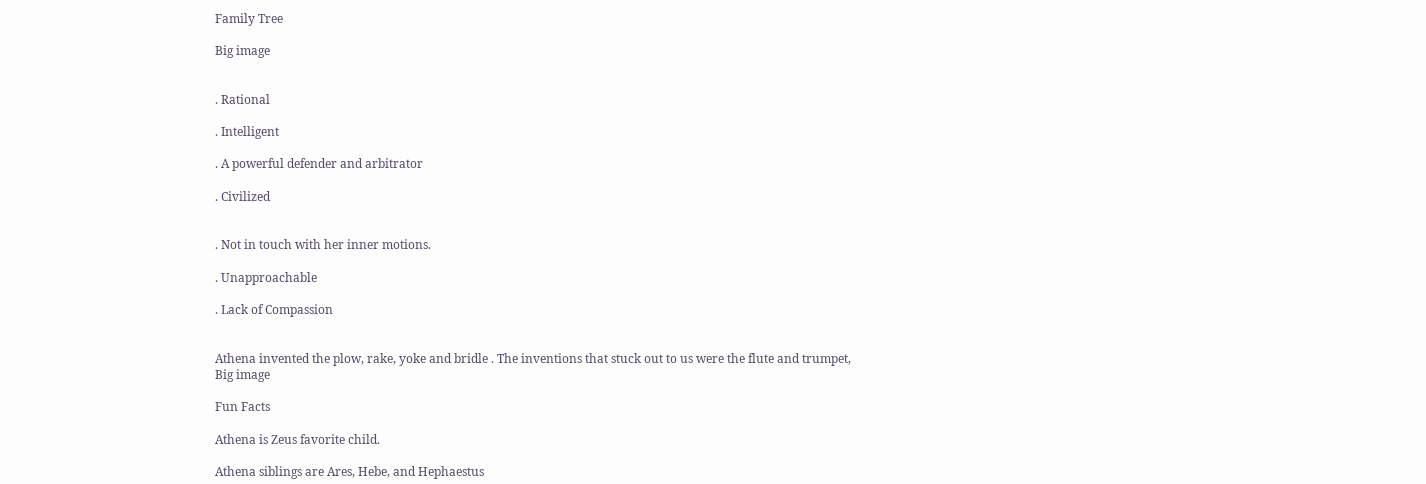Family Tree

Big image


. Rational

. Intelligent

. A powerful defender and arbitrator

. Civilized


. Not in touch with her inner motions.

. Unapproachable

. Lack of Compassion


Athena invented the plow, rake, yoke and bridle . The inventions that stuck out to us were the flute and trumpet,
Big image

Fun Facts

Athena is Zeus favorite child.

Athena siblings are Ares, Hebe, and Hephaestus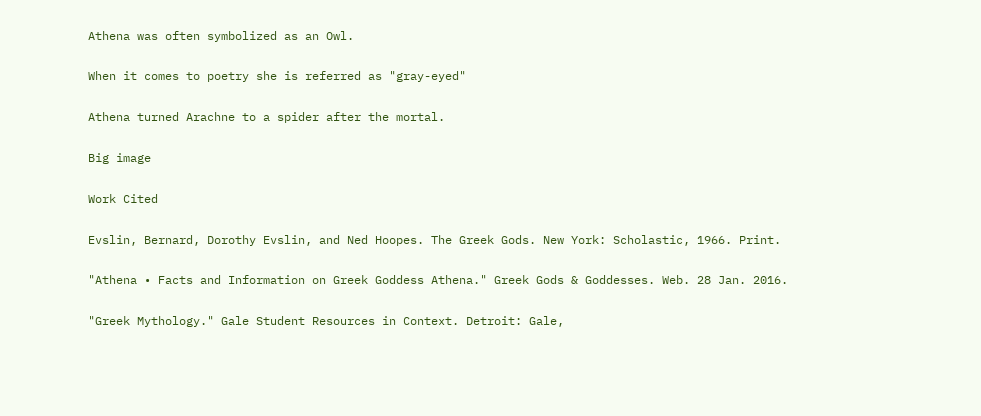Athena was often symbolized as an Owl.

When it comes to poetry she is referred as "gray-eyed"

Athena turned Arachne to a spider after the mortal.

Big image

Work Cited

Evslin, Bernard, Dorothy Evslin, and Ned Hoopes. The Greek Gods. New York: Scholastic, 1966. Print.

"Athena • Facts and Information on Greek Goddess Athena." Greek Gods & Goddesses. Web. 28 Jan. 2016.

"Greek Mythology." Gale Student Resources in Context. Detroit: Gale,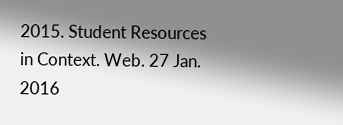2015. Student Resources in Context. Web. 27 Jan. 2016